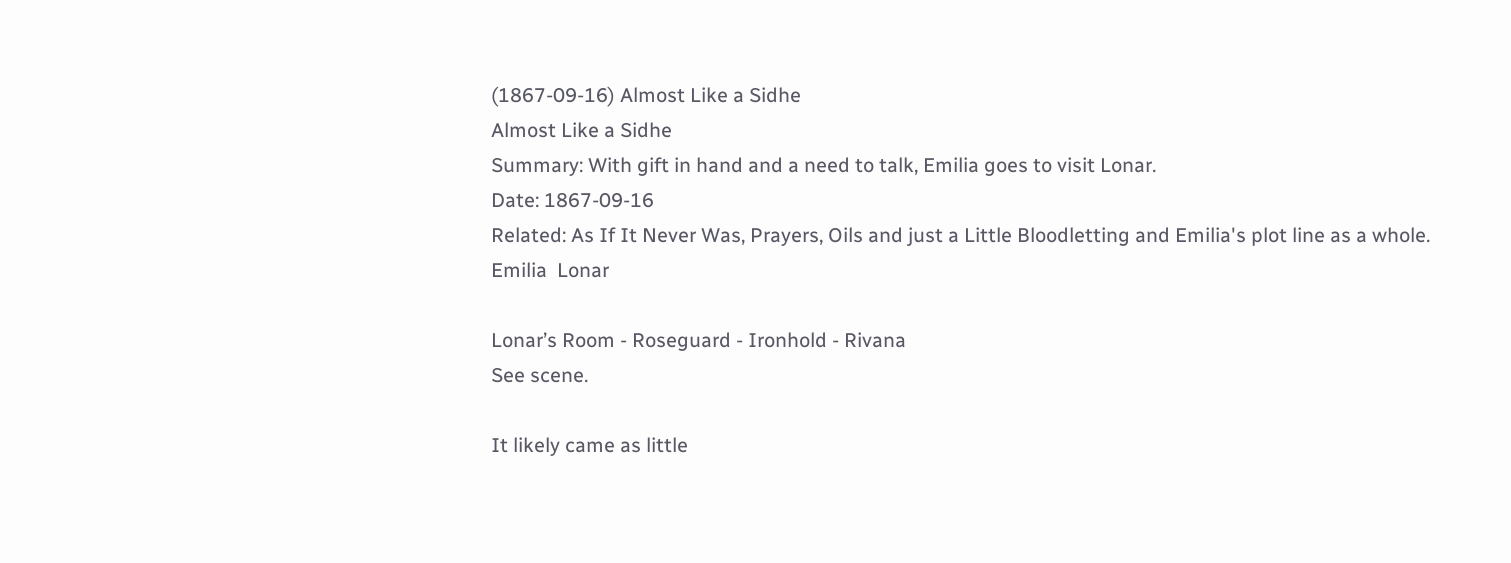(1867-09-16) Almost Like a Sidhe
Almost Like a Sidhe
Summary: With gift in hand and a need to talk, Emilia goes to visit Lonar.
Date: 1867-09-16
Related: As If It Never Was, Prayers, Oils and just a Little Bloodletting and Emilia's plot line as a whole.
Emilia  Lonar

Lonar’s Room - Roseguard - Ironhold - Rivana
See scene.

It likely came as little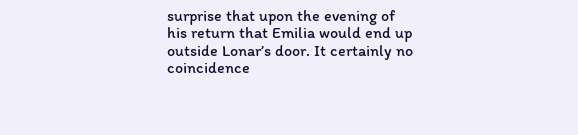surprise that upon the evening of his return that Emilia would end up outside Lonar’s door. It certainly no coincidence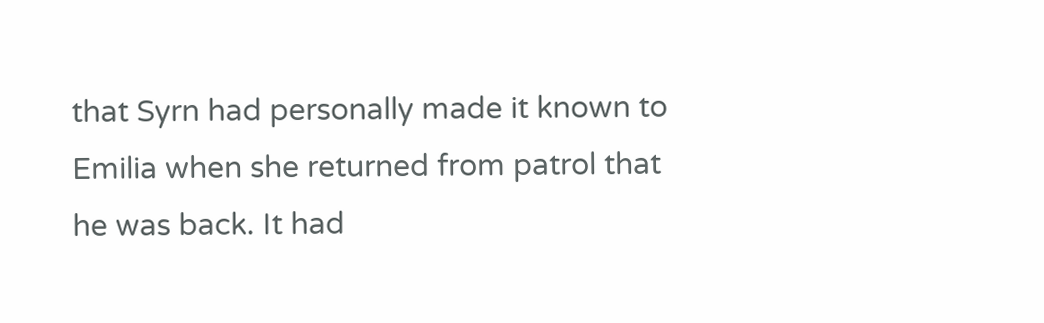that Syrn had personally made it known to Emilia when she returned from patrol that he was back. It had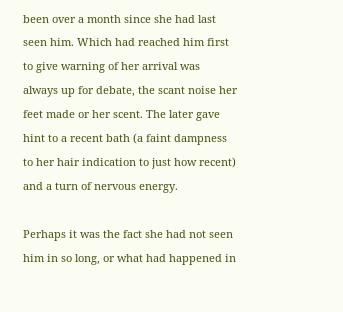been over a month since she had last seen him. Which had reached him first to give warning of her arrival was always up for debate, the scant noise her feet made or her scent. The later gave hint to a recent bath (a faint dampness to her hair indication to just how recent) and a turn of nervous energy.

Perhaps it was the fact she had not seen him in so long, or what had happened in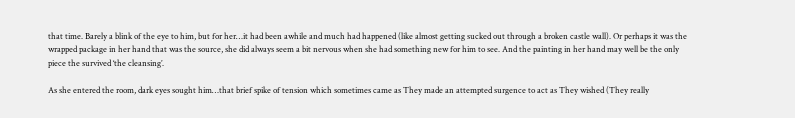that time. Barely a blink of the eye to him, but for her…it had been awhile and much had happened (like almost getting sucked out through a broken castle wall). Or perhaps it was the wrapped package in her hand that was the source, she did always seem a bit nervous when she had something new for him to see. And the painting in her hand may well be the only piece the survived ‘the cleansing’.

As she entered the room, dark eyes sought him…that brief spike of tension which sometimes came as They made an attempted surgence to act as They wished (They really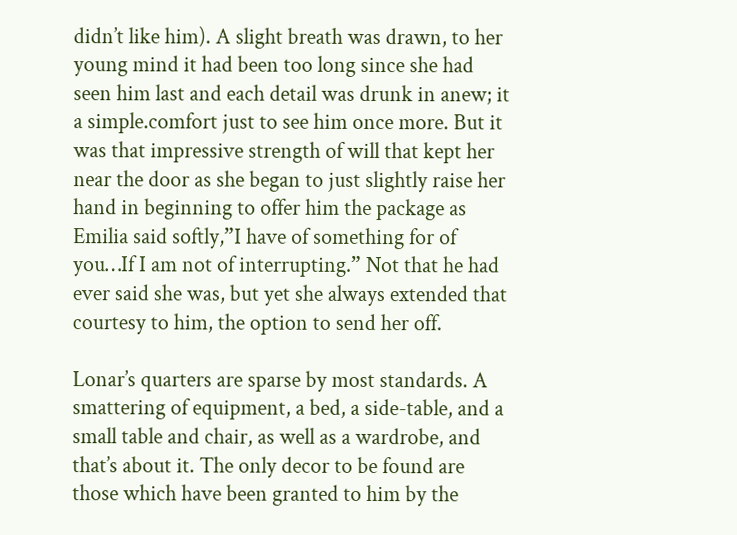didn’t like him). A slight breath was drawn, to her young mind it had been too long since she had seen him last and each detail was drunk in anew; it a simple.comfort just to see him once more. But it was that impressive strength of will that kept her near the door as she began to just slightly raise her hand in beginning to offer him the package as Emilia said softly,”I have of something for of you…If I am not of interrupting.” Not that he had ever said she was, but yet she always extended that courtesy to him, the option to send her off.

Lonar’s quarters are sparse by most standards. A smattering of equipment, a bed, a side-table, and a small table and chair, as well as a wardrobe, and that’s about it. The only decor to be found are those which have been granted to him by the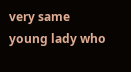very same young lady who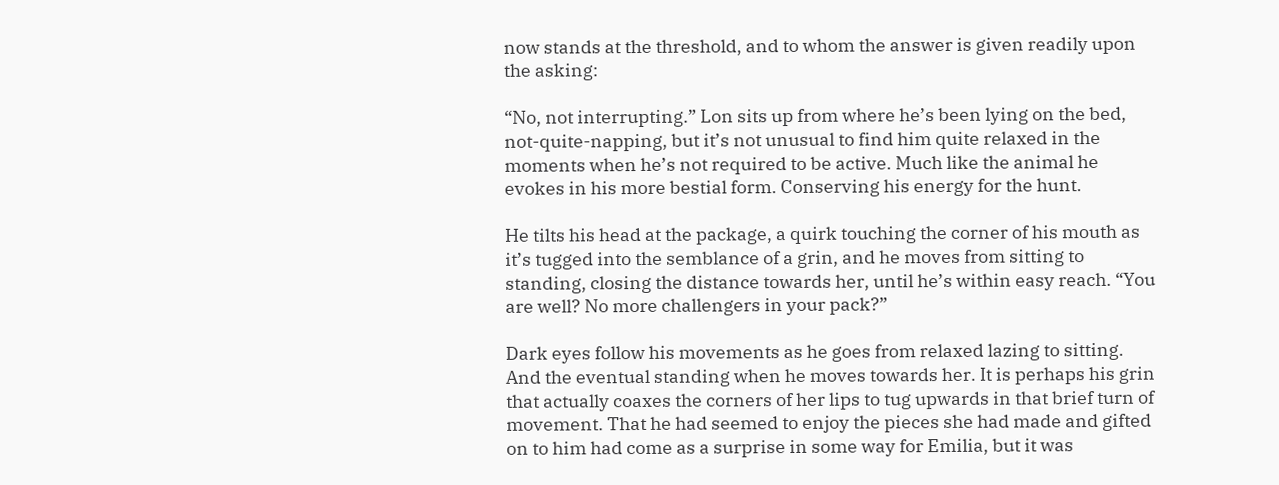now stands at the threshold, and to whom the answer is given readily upon the asking:

“No, not interrupting.” Lon sits up from where he’s been lying on the bed, not-quite-napping, but it’s not unusual to find him quite relaxed in the moments when he’s not required to be active. Much like the animal he evokes in his more bestial form. Conserving his energy for the hunt.

He tilts his head at the package, a quirk touching the corner of his mouth as it’s tugged into the semblance of a grin, and he moves from sitting to standing, closing the distance towards her, until he’s within easy reach. “You are well? No more challengers in your pack?”

Dark eyes follow his movements as he goes from relaxed lazing to sitting. And the eventual standing when he moves towards her. It is perhaps his grin that actually coaxes the corners of her lips to tug upwards in that brief turn of movement. That he had seemed to enjoy the pieces she had made and gifted on to him had come as a surprise in some way for Emilia, but it was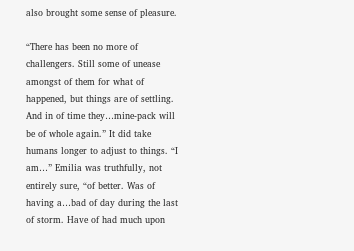also brought some sense of pleasure.

“There has been no more of challengers. Still some of unease amongst of them for what of happened, but things are of settling. And in of time they…mine-pack will be of whole again.” It did take humans longer to adjust to things. “I am…” Emilia was truthfully, not entirely sure, “of better. Was of having a…bad of day during the last of storm. Have of had much upon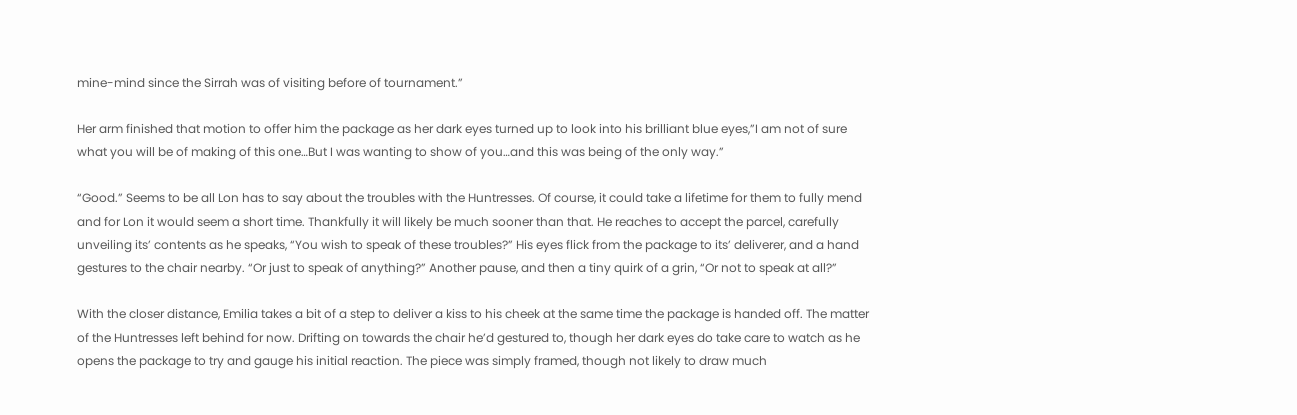mine-mind since the Sirrah was of visiting before of tournament.”

Her arm finished that motion to offer him the package as her dark eyes turned up to look into his brilliant blue eyes,”I am not of sure what you will be of making of this one…But I was wanting to show of you…and this was being of the only way.”

“Good.” Seems to be all Lon has to say about the troubles with the Huntresses. Of course, it could take a lifetime for them to fully mend and for Lon it would seem a short time. Thankfully it will likely be much sooner than that. He reaches to accept the parcel, carefully unveiling its’ contents as he speaks, “You wish to speak of these troubles?” His eyes flick from the package to its’ deliverer, and a hand gestures to the chair nearby. “Or just to speak of anything?” Another pause, and then a tiny quirk of a grin, “Or not to speak at all?”

With the closer distance, Emilia takes a bit of a step to deliver a kiss to his cheek at the same time the package is handed off. The matter of the Huntresses left behind for now. Drifting on towards the chair he’d gestured to, though her dark eyes do take care to watch as he opens the package to try and gauge his initial reaction. The piece was simply framed, though not likely to draw much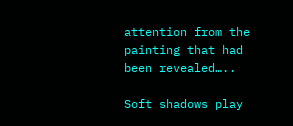attention from the painting that had been revealed…..

Soft shadows play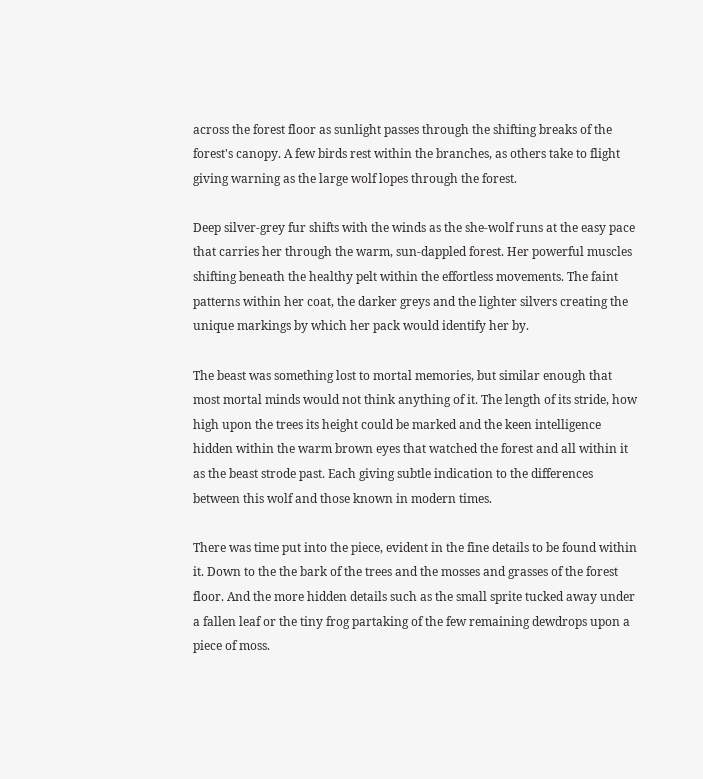across the forest floor as sunlight passes through the shifting breaks of the forest's canopy. A few birds rest within the branches, as others take to flight giving warning as the large wolf lopes through the forest.

Deep silver-grey fur shifts with the winds as the she-wolf runs at the easy pace that carries her through the warm, sun-dappled forest. Her powerful muscles shifting beneath the healthy pelt within the effortless movements. The faint patterns within her coat, the darker greys and the lighter silvers creating the unique markings by which her pack would identify her by.

The beast was something lost to mortal memories, but similar enough that most mortal minds would not think anything of it. The length of its stride, how high upon the trees its height could be marked and the keen intelligence hidden within the warm brown eyes that watched the forest and all within it as the beast strode past. Each giving subtle indication to the differences between this wolf and those known in modern times.

There was time put into the piece, evident in the fine details to be found within it. Down to the the bark of the trees and the mosses and grasses of the forest floor. And the more hidden details such as the small sprite tucked away under a fallen leaf or the tiny frog partaking of the few remaining dewdrops upon a piece of moss.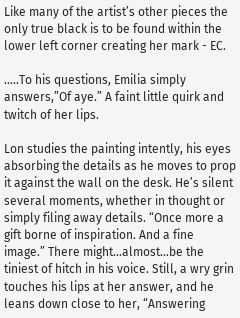Like many of the artist’s other pieces the only true black is to be found within the lower left corner creating her mark - EC.

…..To his questions, Emilia simply answers,”Of aye.” A faint little quirk and twitch of her lips.

Lon studies the painting intently, his eyes absorbing the details as he moves to prop it against the wall on the desk. He’s silent several moments, whether in thought or simply filing away details. “Once more a gift borne of inspiration. And a fine image.” There might…almost…be the tiniest of hitch in his voice. Still, a wry grin touches his lips at her answer, and he leans down close to her, “Answering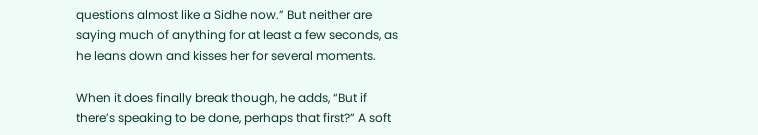questions almost like a Sidhe now.” But neither are saying much of anything for at least a few seconds, as he leans down and kisses her for several moments.

When it does finally break though, he adds, “But if there’s speaking to be done, perhaps that first?” A soft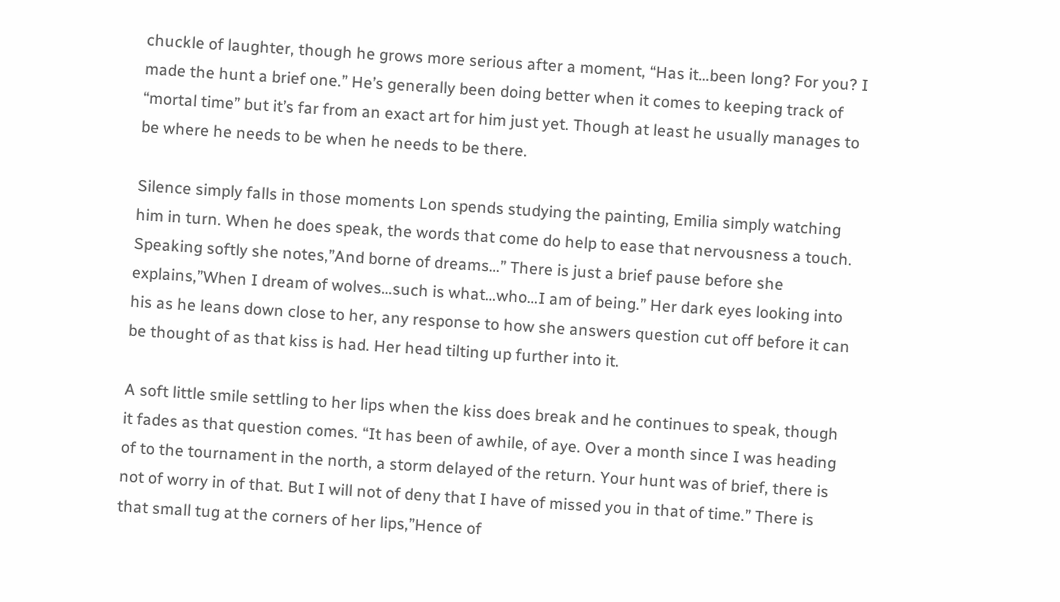chuckle of laughter, though he grows more serious after a moment, “Has it…been long? For you? I made the hunt a brief one.” He’s generally been doing better when it comes to keeping track of “mortal time” but it’s far from an exact art for him just yet. Though at least he usually manages to be where he needs to be when he needs to be there.

Silence simply falls in those moments Lon spends studying the painting, Emilia simply watching him in turn. When he does speak, the words that come do help to ease that nervousness a touch. Speaking softly she notes,”And borne of dreams…” There is just a brief pause before she explains,”When I dream of wolves…such is what…who…I am of being.” Her dark eyes looking into his as he leans down close to her, any response to how she answers question cut off before it can be thought of as that kiss is had. Her head tilting up further into it.

A soft little smile settling to her lips when the kiss does break and he continues to speak, though it fades as that question comes. “It has been of awhile, of aye. Over a month since I was heading of to the tournament in the north, a storm delayed of the return. Your hunt was of brief, there is not of worry in of that. But I will not of deny that I have of missed you in that of time.” There is that small tug at the corners of her lips,”Hence of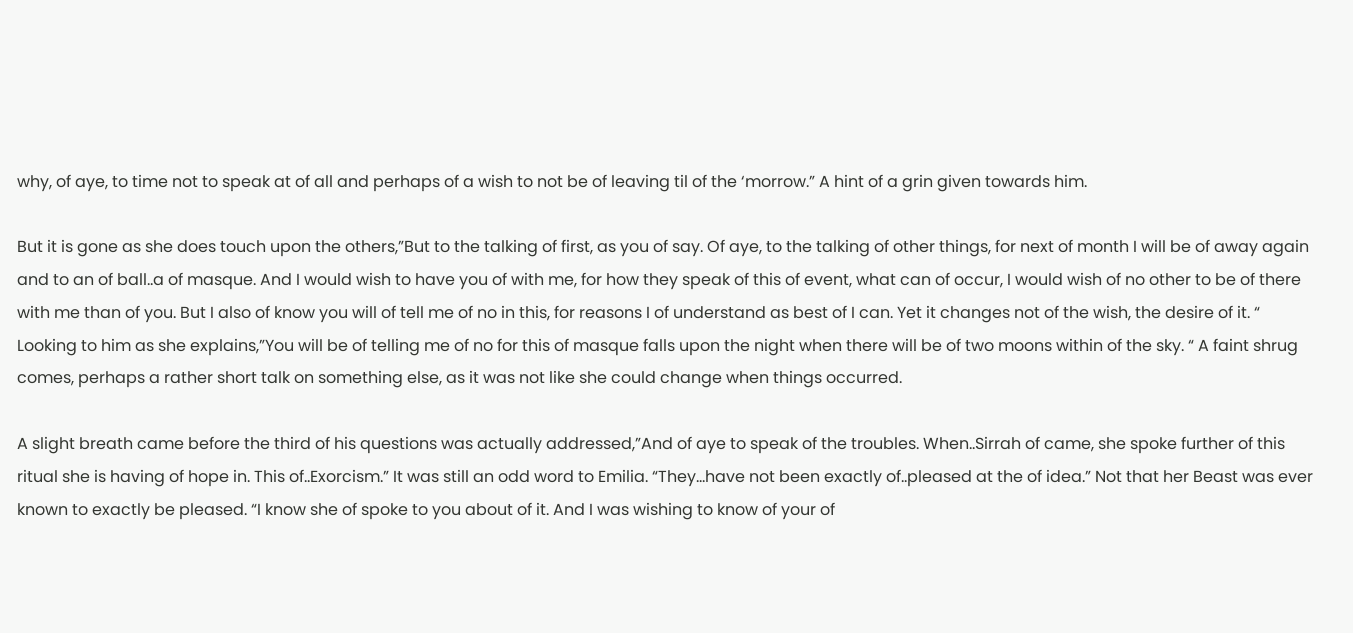why, of aye, to time not to speak at of all and perhaps of a wish to not be of leaving til of the ‘morrow.” A hint of a grin given towards him.

But it is gone as she does touch upon the others,”But to the talking of first, as you of say. Of aye, to the talking of other things, for next of month I will be of away again and to an of ball..a of masque. And I would wish to have you of with me, for how they speak of this of event, what can of occur, I would wish of no other to be of there with me than of you. But I also of know you will of tell me of no in this, for reasons I of understand as best of I can. Yet it changes not of the wish, the desire of it. “ Looking to him as she explains,”You will be of telling me of no for this of masque falls upon the night when there will be of two moons within of the sky. “ A faint shrug comes, perhaps a rather short talk on something else, as it was not like she could change when things occurred.

A slight breath came before the third of his questions was actually addressed,”And of aye to speak of the troubles. When..Sirrah of came, she spoke further of this ritual she is having of hope in. This of..Exorcism.” It was still an odd word to Emilia. “They…have not been exactly of..pleased at the of idea.” Not that her Beast was ever known to exactly be pleased. “I know she of spoke to you about of it. And I was wishing to know of your of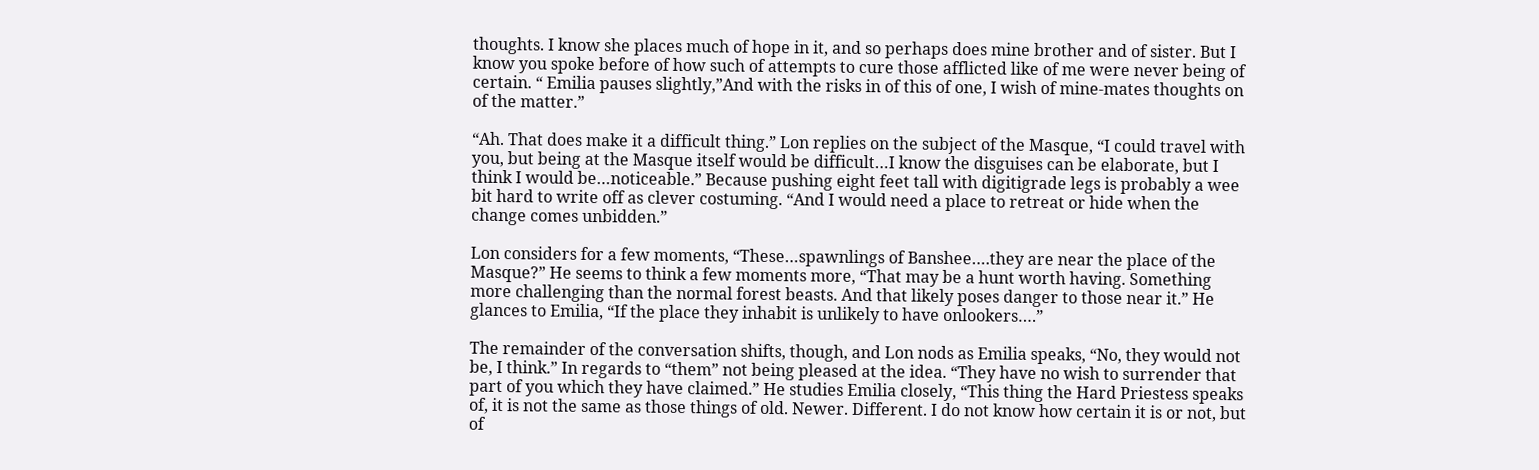thoughts. I know she places much of hope in it, and so perhaps does mine brother and of sister. But I know you spoke before of how such of attempts to cure those afflicted like of me were never being of certain. “ Emilia pauses slightly,”And with the risks in of this of one, I wish of mine-mates thoughts on of the matter.”

“Ah. That does make it a difficult thing.” Lon replies on the subject of the Masque, “I could travel with you, but being at the Masque itself would be difficult…I know the disguises can be elaborate, but I think I would be…noticeable.” Because pushing eight feet tall with digitigrade legs is probably a wee bit hard to write off as clever costuming. “And I would need a place to retreat or hide when the change comes unbidden.”

Lon considers for a few moments, “These…spawnlings of Banshee….they are near the place of the Masque?” He seems to think a few moments more, “That may be a hunt worth having. Something more challenging than the normal forest beasts. And that likely poses danger to those near it.” He glances to Emilia, “If the place they inhabit is unlikely to have onlookers….”

The remainder of the conversation shifts, though, and Lon nods as Emilia speaks, “No, they would not be, I think.” In regards to “them” not being pleased at the idea. “They have no wish to surrender that part of you which they have claimed.” He studies Emilia closely, “This thing the Hard Priestess speaks of, it is not the same as those things of old. Newer. Different. I do not know how certain it is or not, but of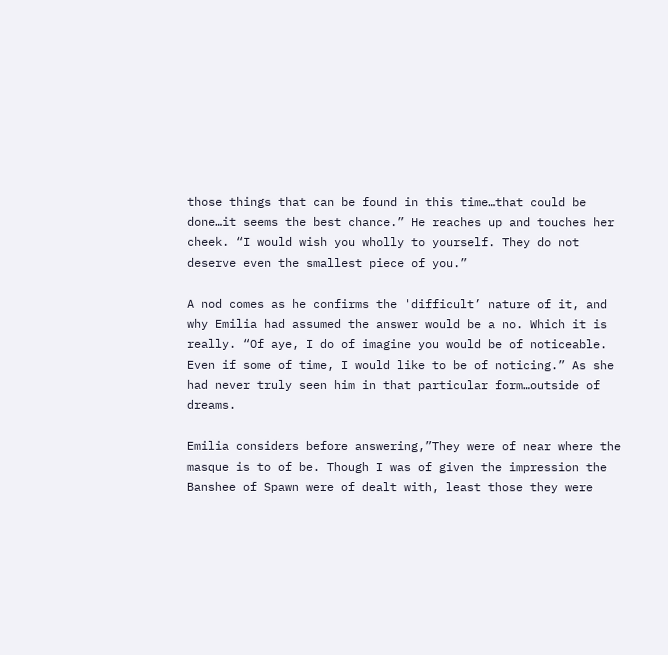those things that can be found in this time…that could be done…it seems the best chance.” He reaches up and touches her cheek. “I would wish you wholly to yourself. They do not deserve even the smallest piece of you.”

A nod comes as he confirms the 'difficult’ nature of it, and why Emilia had assumed the answer would be a no. Which it is really. “Of aye, I do of imagine you would be of noticeable. Even if some of time, I would like to be of noticing.” As she had never truly seen him in that particular form…outside of dreams.

Emilia considers before answering,”They were of near where the masque is to of be. Though I was of given the impression the Banshee of Spawn were of dealt with, least those they were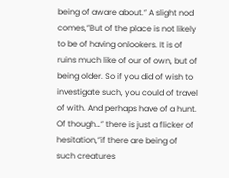being of aware about.” A slight nod comes,”But of the place is not likely to be of having onlookers. It is of ruins much like of our of own, but of being older. So if you did of wish to investigate such, you could of travel of with. And perhaps have of a hunt. Of though…” there is just a flicker of hesitation,”if there are being of such creatures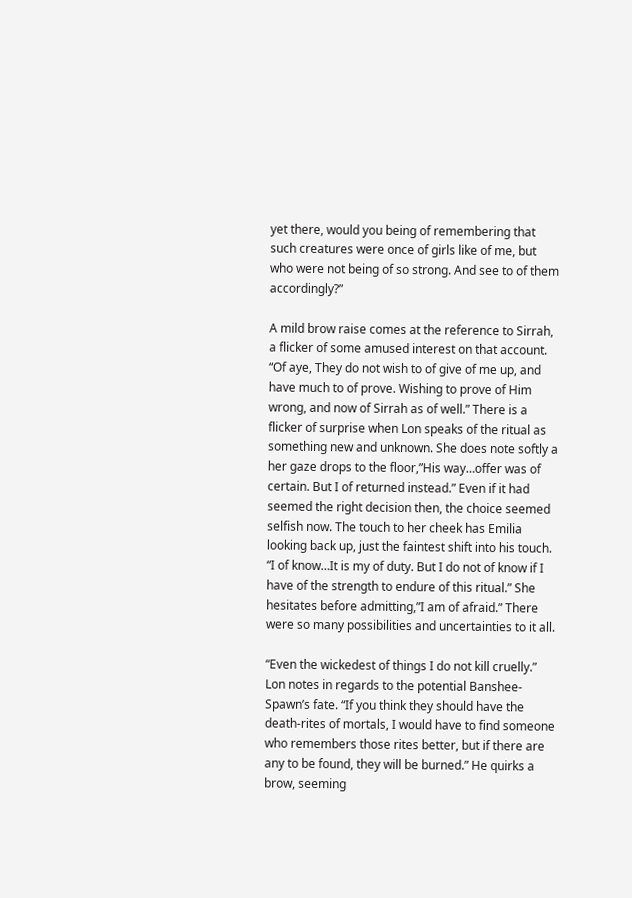yet there, would you being of remembering that such creatures were once of girls like of me, but who were not being of so strong. And see to of them accordingly?”

A mild brow raise comes at the reference to Sirrah, a flicker of some amused interest on that account. “Of aye, They do not wish to of give of me up, and have much to of prove. Wishing to prove of Him wrong, and now of Sirrah as of well.” There is a flicker of surprise when Lon speaks of the ritual as something new and unknown. She does note softly a her gaze drops to the floor,”His way…offer was of certain. But I of returned instead.” Even if it had seemed the right decision then, the choice seemed selfish now. The touch to her cheek has Emilia looking back up, just the faintest shift into his touch. “I of know…It is my of duty. But I do not of know if I have of the strength to endure of this ritual.” She hesitates before admitting,”I am of afraid.” There were so many possibilities and uncertainties to it all.

“Even the wickedest of things I do not kill cruelly.” Lon notes in regards to the potential Banshee-Spawn’s fate. “If you think they should have the death-rites of mortals, I would have to find someone who remembers those rites better, but if there are any to be found, they will be burned.” He quirks a brow, seeming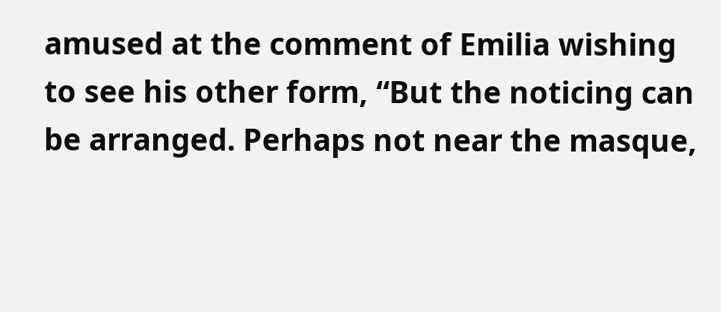amused at the comment of Emilia wishing to see his other form, “But the noticing can be arranged. Perhaps not near the masque,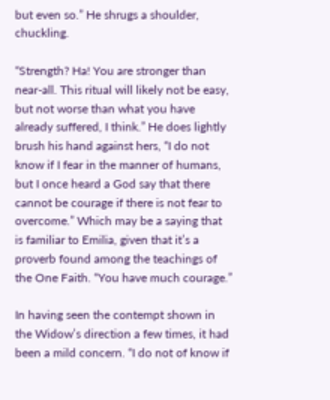but even so.” He shrugs a shoulder, chuckling.

“Strength? Ha! You are stronger than near-all. This ritual will likely not be easy, but not worse than what you have already suffered, I think.” He does lightly brush his hand against hers, “I do not know if I fear in the manner of humans, but I once heard a God say that there cannot be courage if there is not fear to overcome.” Which may be a saying that is familiar to Emilia, given that it’s a proverb found among the teachings of the One Faith. “You have much courage.”

In having seen the contempt shown in the Widow’s direction a few times, it had been a mild concern. “I do not of know if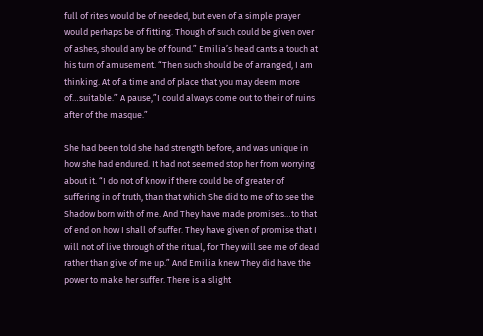full of rites would be of needed, but even of a simple prayer would perhaps be of fitting. Though of such could be given over of ashes, should any be of found.” Emilia’s head cants a touch at his turn of amusement. “Then such should be of arranged, I am thinking. At of a time and of place that you may deem more of…suitable.” A pause,”I could always come out to their of ruins after of the masque.”

She had been told she had strength before, and was unique in how she had endured. It had not seemed stop her from worrying about it. “I do not of know if there could be of greater of suffering in of truth, than that which She did to me of to see the Shadow born with of me. And They have made promises…to that of end on how I shall of suffer. They have given of promise that I will not of live through of the ritual, for They will see me of dead rather than give of me up.” And Emilia knew They did have the power to make her suffer. There is a slight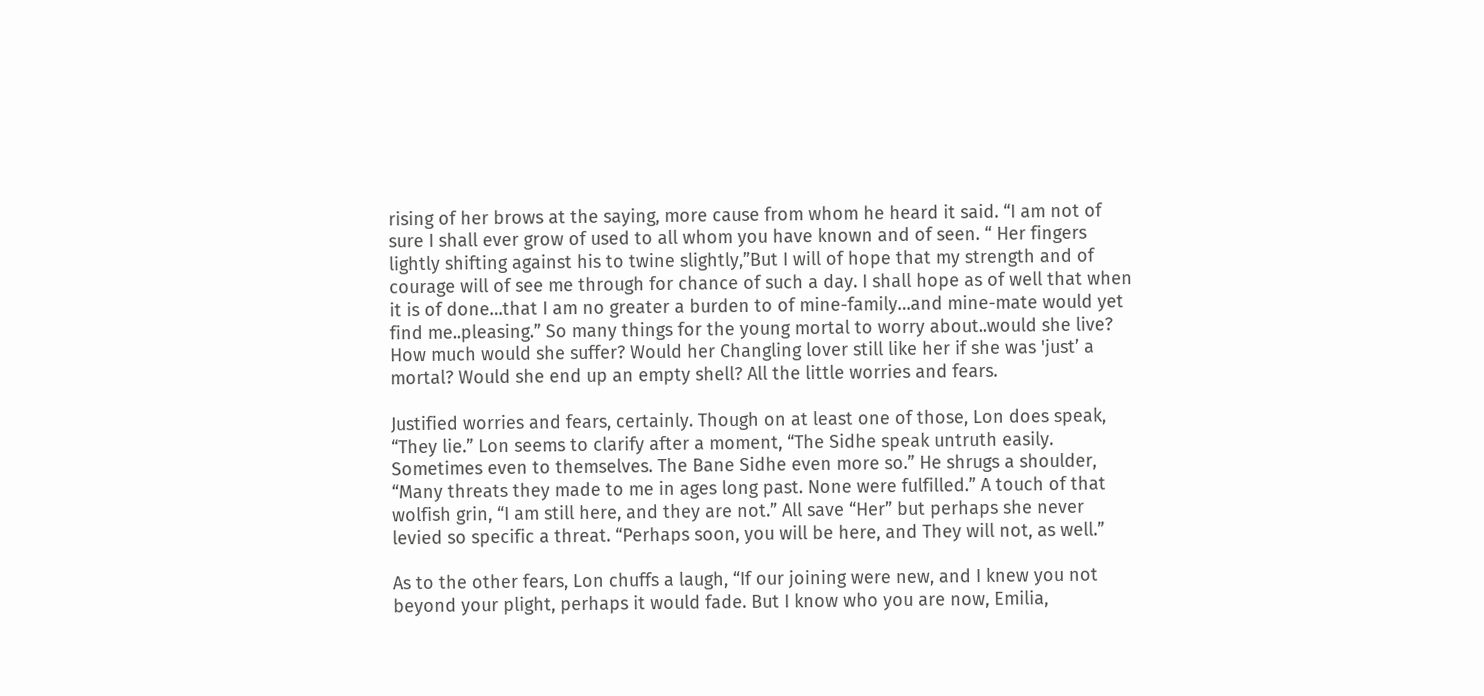rising of her brows at the saying, more cause from whom he heard it said. “I am not of sure I shall ever grow of used to all whom you have known and of seen. “ Her fingers lightly shifting against his to twine slightly,”But I will of hope that my strength and of courage will of see me through for chance of such a day. I shall hope as of well that when it is of done…that I am no greater a burden to of mine-family…and mine-mate would yet find me..pleasing.” So many things for the young mortal to worry about..would she live? How much would she suffer? Would her Changling lover still like her if she was 'just’ a mortal? Would she end up an empty shell? All the little worries and fears.

Justified worries and fears, certainly. Though on at least one of those, Lon does speak, “They lie.” Lon seems to clarify after a moment, “The Sidhe speak untruth easily. Sometimes even to themselves. The Bane Sidhe even more so.” He shrugs a shoulder, “Many threats they made to me in ages long past. None were fulfilled.” A touch of that wolfish grin, “I am still here, and they are not.” All save “Her” but perhaps she never levied so specific a threat. “Perhaps soon, you will be here, and They will not, as well.”

As to the other fears, Lon chuffs a laugh, “If our joining were new, and I knew you not beyond your plight, perhaps it would fade. But I know who you are now, Emilia,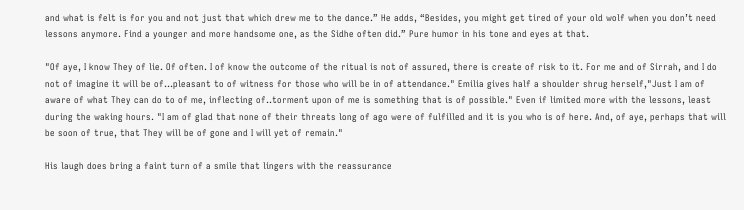and what is felt is for you and not just that which drew me to the dance.” He adds, “Besides, you might get tired of your old wolf when you don’t need lessons anymore. Find a younger and more handsome one, as the Sidhe often did.” Pure humor in his tone and eyes at that.

"Of aye, I know They of lie. Of often. I of know the outcome of the ritual is not of assured, there is create of risk to it. For me and of Sirrah, and I do not of imagine it will be of…pleasant to of witness for those who will be in of attendance." Emilia gives half a shoulder shrug herself,"Just I am of aware of what They can do to of me, inflecting of..torment upon of me is something that is of possible." Even if limited more with the lessons, least during the waking hours. "I am of glad that none of their threats long of ago were of fulfilled and it is you who is of here. And, of aye, perhaps that will be soon of true, that They will be of gone and I will yet of remain."

His laugh does bring a faint turn of a smile that lingers with the reassurance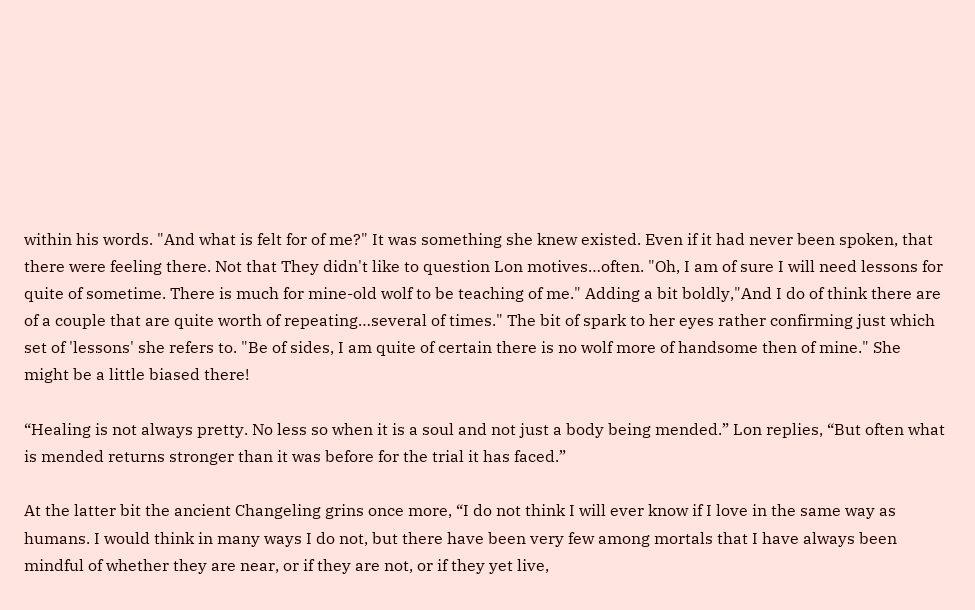within his words. "And what is felt for of me?" It was something she knew existed. Even if it had never been spoken, that there were feeling there. Not that They didn't like to question Lon motives…often. "Oh, I am of sure I will need lessons for quite of sometime. There is much for mine-old wolf to be teaching of me." Adding a bit boldly,"And I do of think there are of a couple that are quite worth of repeating…several of times." The bit of spark to her eyes rather confirming just which set of 'lessons' she refers to. "Be of sides, I am quite of certain there is no wolf more of handsome then of mine." She might be a little biased there!

“Healing is not always pretty. No less so when it is a soul and not just a body being mended.” Lon replies, “But often what is mended returns stronger than it was before for the trial it has faced.”

At the latter bit the ancient Changeling grins once more, “I do not think I will ever know if I love in the same way as humans. I would think in many ways I do not, but there have been very few among mortals that I have always been mindful of whether they are near, or if they are not, or if they yet live,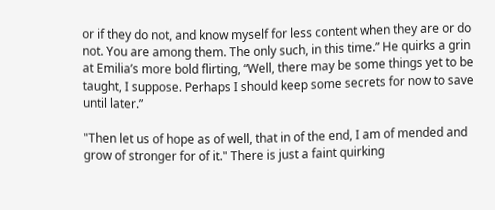or if they do not, and know myself for less content when they are or do not. You are among them. The only such, in this time.” He quirks a grin at Emilia’s more bold flirting, “Well, there may be some things yet to be taught, I suppose. Perhaps I should keep some secrets for now to save until later.”

"Then let us of hope as of well, that in of the end, I am of mended and grow of stronger for of it." There is just a faint quirking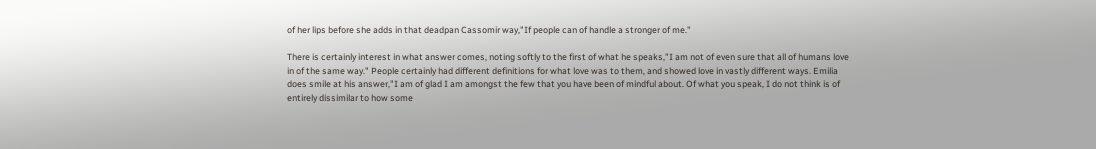of her lips before she adds in that deadpan Cassomir way,"If people can of handle a stronger of me."

There is certainly interest in what answer comes, noting softly to the first of what he speaks,"I am not of even sure that all of humans love in of the same way." People certainly had different definitions for what love was to them, and showed love in vastly different ways. Emilia does smile at his answer,"I am of glad I am amongst the few that you have been of mindful about. Of what you speak, I do not think is of entirely dissimilar to how some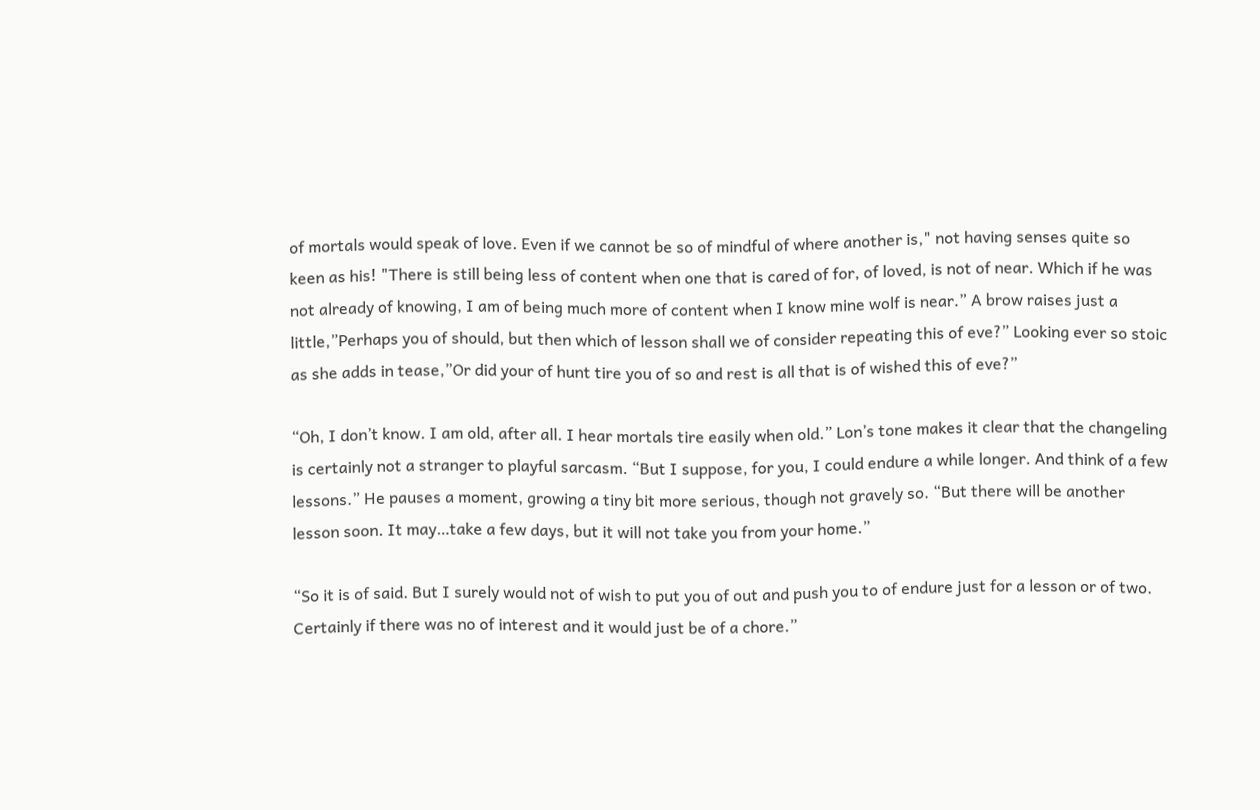of mortals would speak of love. Even if we cannot be so of mindful of where another is," not having senses quite so keen as his! "There is still being less of content when one that is cared of for, of loved, is not of near. Which if he was not already of knowing, I am of being much more of content when I know mine wolf is near.” A brow raises just a little,”Perhaps you of should, but then which of lesson shall we of consider repeating this of eve?” Looking ever so stoic as she adds in tease,”Or did your of hunt tire you of so and rest is all that is of wished this of eve?”

“Oh, I don’t know. I am old, after all. I hear mortals tire easily when old.” Lon’s tone makes it clear that the changeling is certainly not a stranger to playful sarcasm. “But I suppose, for you, I could endure a while longer. And think of a few lessons.” He pauses a moment, growing a tiny bit more serious, though not gravely so. “But there will be another lesson soon. It may…take a few days, but it will not take you from your home.”

“So it is of said. But I surely would not of wish to put you of out and push you to of endure just for a lesson or of two. Certainly if there was no of interest and it would just be of a chore.”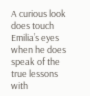A curious look does touch Emilia’s eyes when he does speak of the true lessons with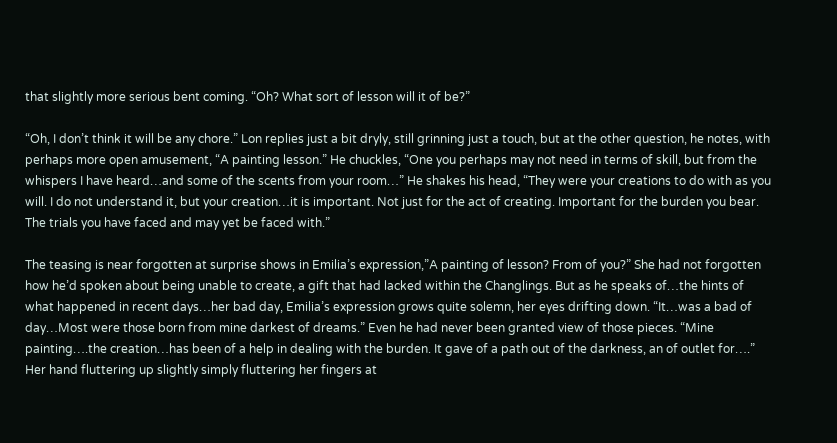that slightly more serious bent coming. “Oh? What sort of lesson will it of be?”

“Oh, I don’t think it will be any chore.” Lon replies just a bit dryly, still grinning just a touch, but at the other question, he notes, with perhaps more open amusement, “A painting lesson.” He chuckles, “One you perhaps may not need in terms of skill, but from the whispers I have heard…and some of the scents from your room…” He shakes his head, “They were your creations to do with as you will. I do not understand it, but your creation…it is important. Not just for the act of creating. Important for the burden you bear. The trials you have faced and may yet be faced with.”

The teasing is near forgotten at surprise shows in Emilia’s expression,”A painting of lesson? From of you?” She had not forgotten how he’d spoken about being unable to create, a gift that had lacked within the Changlings. But as he speaks of…the hints of what happened in recent days…her bad day, Emilia’s expression grows quite solemn, her eyes drifting down. “It…was a bad of day…Most were those born from mine darkest of dreams.” Even he had never been granted view of those pieces. “Mine painting….the creation…has been of a help in dealing with the burden. It gave of a path out of the darkness, an of outlet for….” Her hand fluttering up slightly simply fluttering her fingers at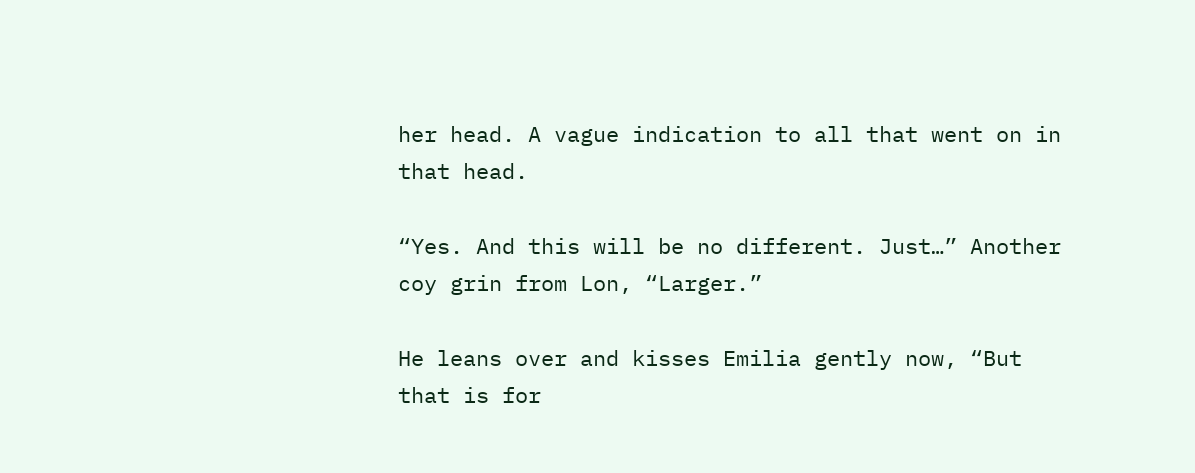her head. A vague indication to all that went on in that head.

“Yes. And this will be no different. Just…” Another coy grin from Lon, “Larger.”

He leans over and kisses Emilia gently now, “But that is for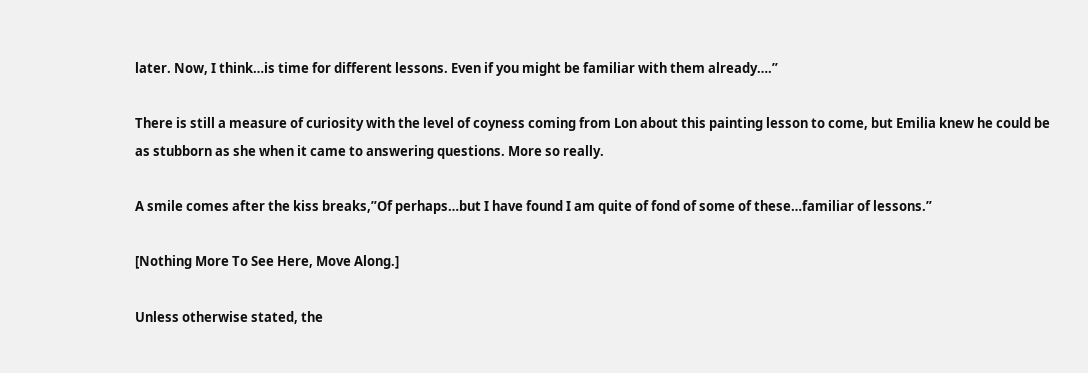later. Now, I think…is time for different lessons. Even if you might be familiar with them already….”

There is still a measure of curiosity with the level of coyness coming from Lon about this painting lesson to come, but Emilia knew he could be as stubborn as she when it came to answering questions. More so really.

A smile comes after the kiss breaks,”Of perhaps…but I have found I am quite of fond of some of these…familiar of lessons.”

[Nothing More To See Here, Move Along.]

Unless otherwise stated, the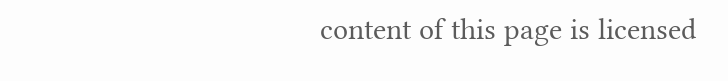content of this page is licensed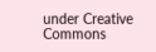under Creative Commons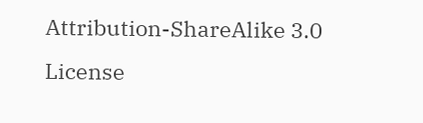Attribution-ShareAlike 3.0 License